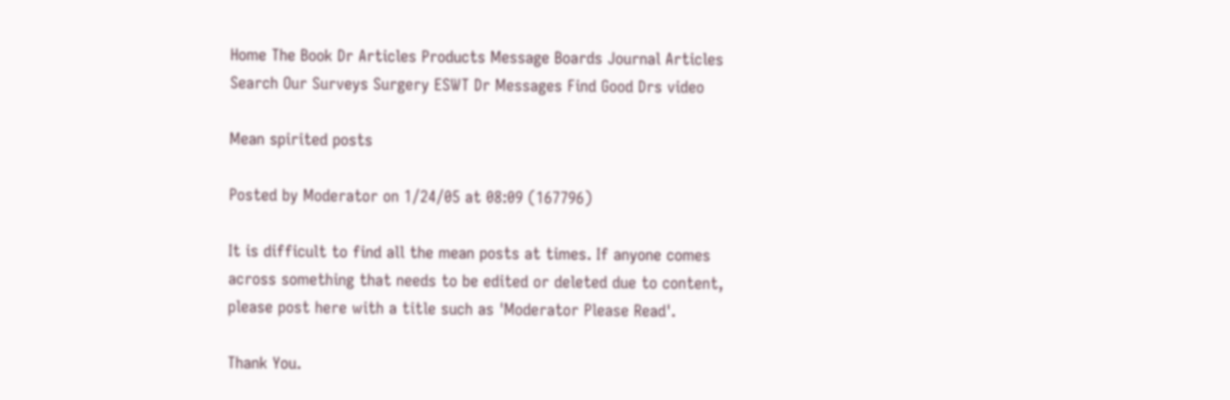Home The Book Dr Articles Products Message Boards Journal Articles Search Our Surveys Surgery ESWT Dr Messages Find Good Drs video

Mean spirited posts

Posted by Moderator on 1/24/05 at 08:09 (167796)

It is difficult to find all the mean posts at times. If anyone comes across something that needs to be edited or deleted due to content, please post here with a title such as 'Moderator Please Read'.

Thank You.